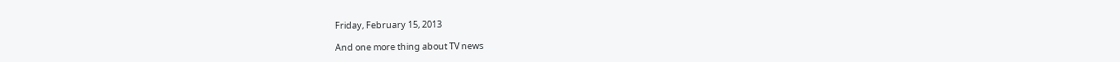Friday, February 15, 2013

And one more thing about TV news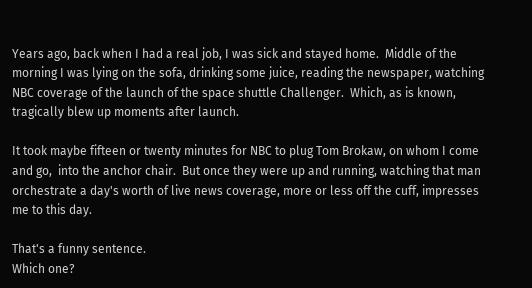Years ago, back when I had a real job, I was sick and stayed home.  Middle of the morning I was lying on the sofa, drinking some juice, reading the newspaper, watching NBC coverage of the launch of the space shuttle Challenger.  Which, as is known, tragically blew up moments after launch.

It took maybe fifteen or twenty minutes for NBC to plug Tom Brokaw, on whom I come and go,  into the anchor chair.  But once they were up and running, watching that man orchestrate a day's worth of live news coverage, more or less off the cuff, impresses me to this day.

That's a funny sentence.
Which one?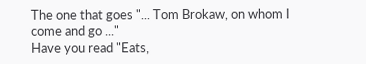The one that goes "... Tom Brokaw, on whom I come and go ..."
Have you read "Eats,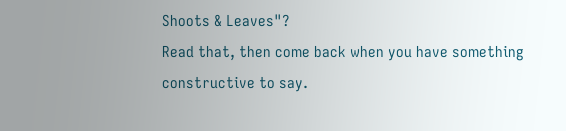Shoots & Leaves"?
Read that, then come back when you have something constructive to say.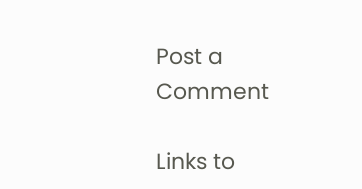Post a Comment

Links to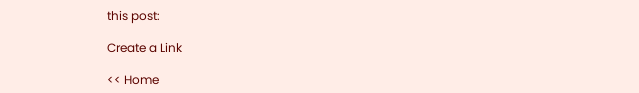this post:

Create a Link

<< Home